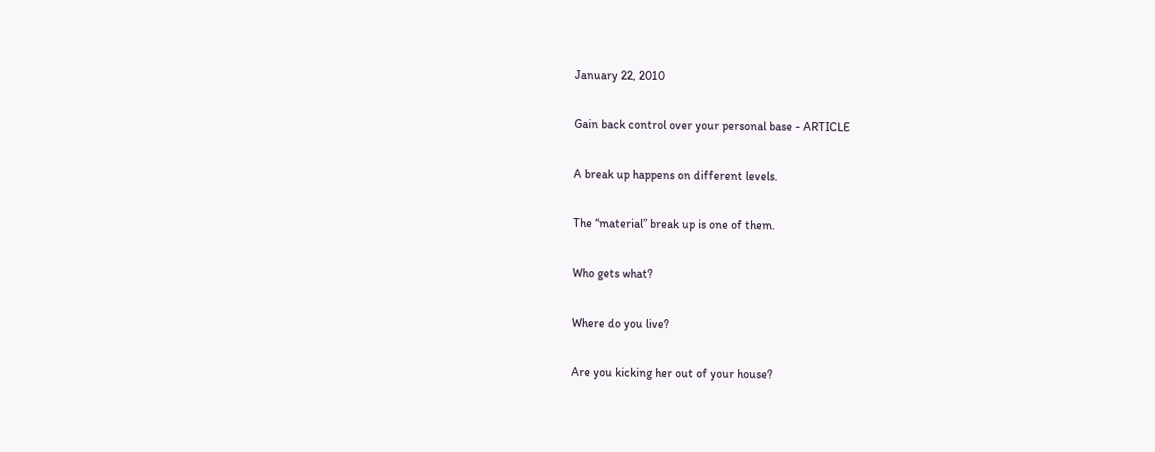January 22, 2010

Gain back control over your personal base - ARTICLE

A break up happens on different levels.

The “material” break up is one of them.

Who gets what?

Where do you live?

Are you kicking her out of your house?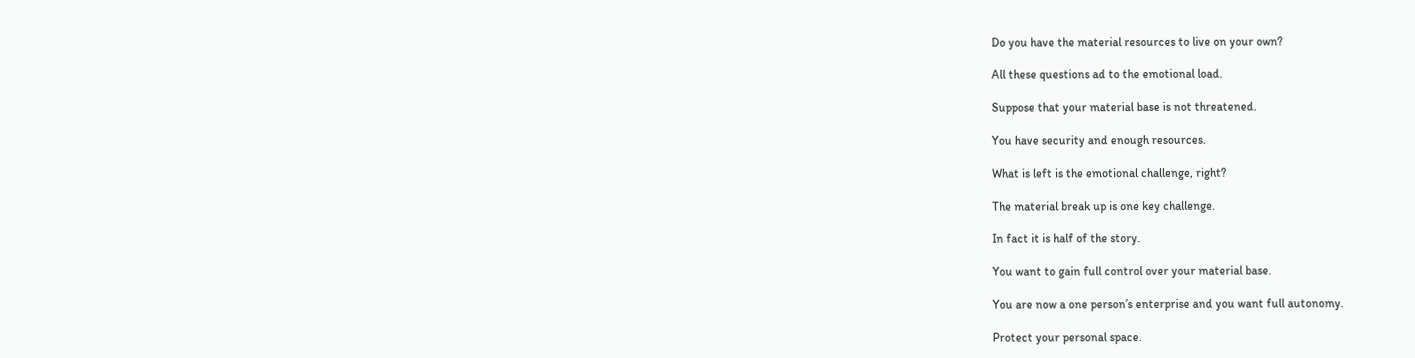Do you have the material resources to live on your own?

All these questions ad to the emotional load.

Suppose that your material base is not threatened.

You have security and enough resources.

What is left is the emotional challenge, right?

The material break up is one key challenge.

In fact it is half of the story.

You want to gain full control over your material base.

You are now a one person’s enterprise and you want full autonomy.

Protect your personal space.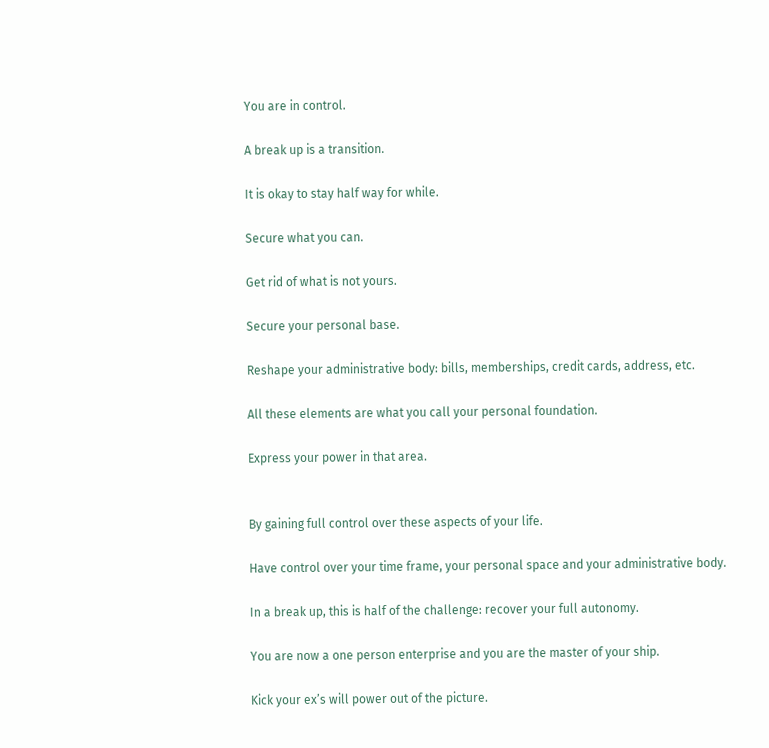You are in control.

A break up is a transition.

It is okay to stay half way for while.

Secure what you can.

Get rid of what is not yours.

Secure your personal base.

Reshape your administrative body: bills, memberships, credit cards, address, etc.

All these elements are what you call your personal foundation.

Express your power in that area.


By gaining full control over these aspects of your life.

Have control over your time frame, your personal space and your administrative body.

In a break up, this is half of the challenge: recover your full autonomy.

You are now a one person enterprise and you are the master of your ship.

Kick your ex’s will power out of the picture.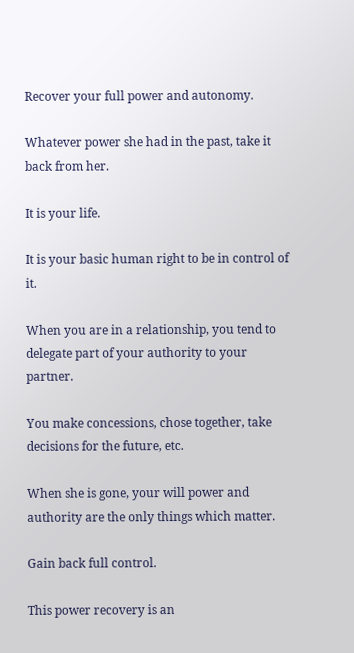Recover your full power and autonomy.

Whatever power she had in the past, take it back from her.

It is your life.

It is your basic human right to be in control of it.

When you are in a relationship, you tend to delegate part of your authority to your partner.

You make concessions, chose together, take decisions for the future, etc.

When she is gone, your will power and authority are the only things which matter.

Gain back full control.

This power recovery is an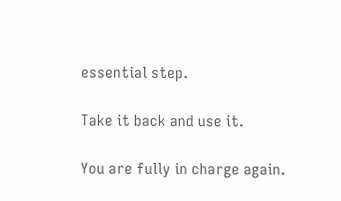essential step.

Take it back and use it.

You are fully in charge again.